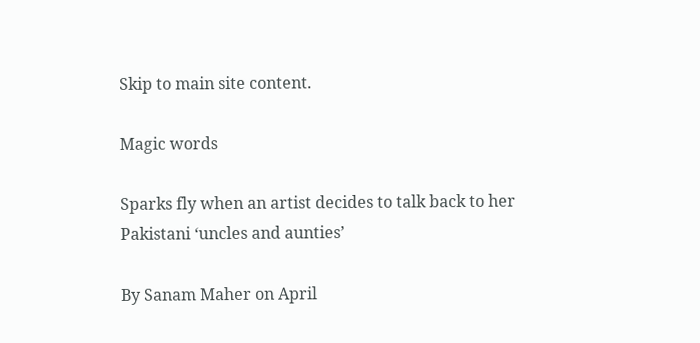Skip to main site content.

Magic words

Sparks fly when an artist decides to talk back to her Pakistani ‘uncles and aunties’

By Sanam Maher on April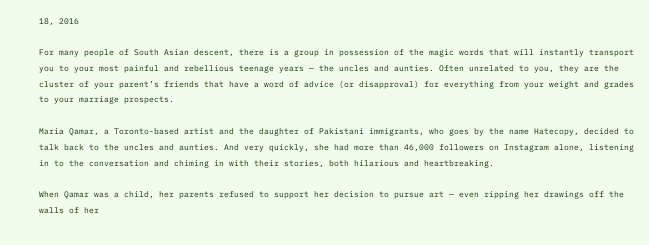18, 2016

For many people of South Asian descent, there is a group in possession of the magic words that will instantly transport you to your most painful and rebellious teenage years — the uncles and aunties. Often unrelated to you, they are the cluster of your parent’s friends that have a word of advice (or disapproval) for everything from your weight and grades to your marriage prospects.

Maria Qamar, a Toronto-based artist and the daughter of Pakistani immigrants, who goes by the name Hatecopy, decided to talk back to the uncles and aunties. And very quickly, she had more than 46,000 followers on Instagram alone, listening in to the conversation and chiming in with their stories, both hilarious and heartbreaking.

When Qamar was a child, her parents refused to support her decision to pursue art — even ripping her drawings off the walls of her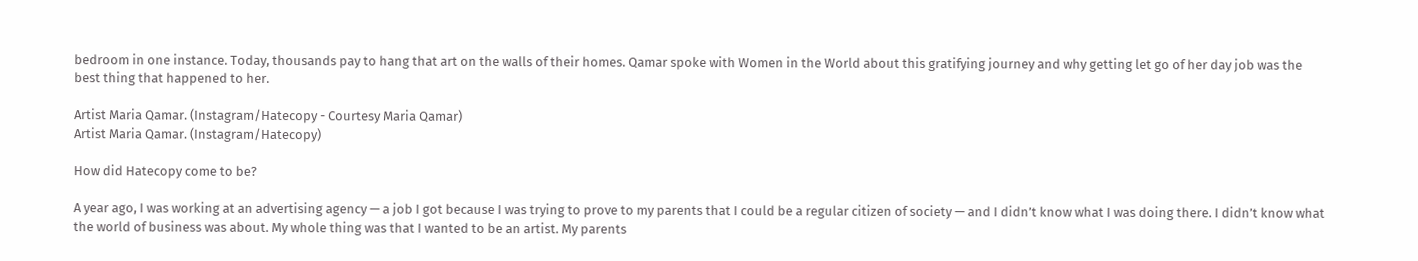bedroom in one instance. Today, thousands pay to hang that art on the walls of their homes. Qamar spoke with Women in the World about this gratifying journey and why getting let go of her day job was the best thing that happened to her.

Artist Maria Qamar. (Instagram/Hatecopy - Courtesy Maria Qamar)
Artist Maria Qamar. (Instagram/Hatecopy)

How did Hatecopy come to be?

A year ago, I was working at an advertising agency — a job I got because I was trying to prove to my parents that I could be a regular citizen of society — and I didn’t know what I was doing there. I didn’t know what the world of business was about. My whole thing was that I wanted to be an artist. My parents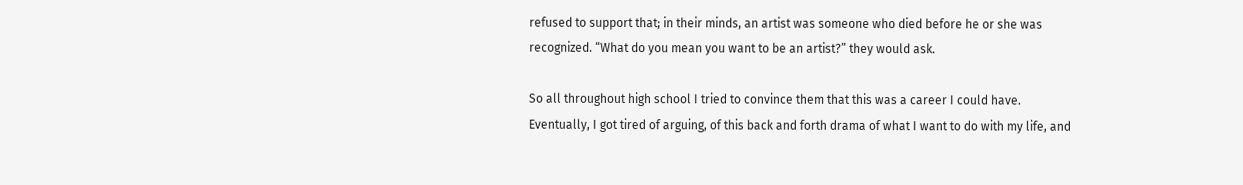refused to support that; in their minds, an artist was someone who died before he or she was recognized. “What do you mean you want to be an artist?” they would ask.

So all throughout high school I tried to convince them that this was a career I could have. Eventually, I got tired of arguing, of this back and forth drama of what I want to do with my life, and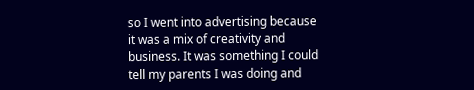so I went into advertising because it was a mix of creativity and business. It was something I could tell my parents I was doing and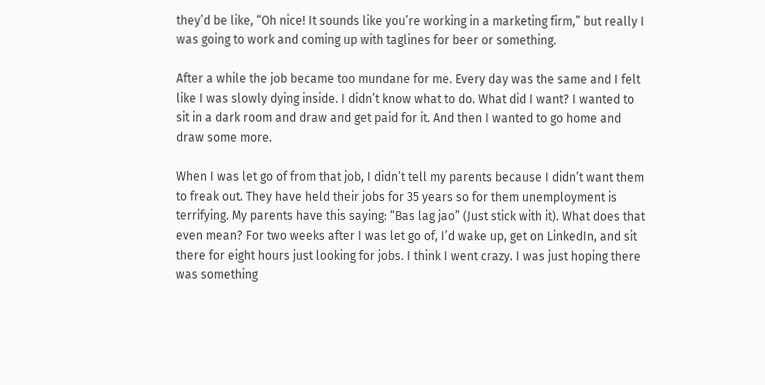they’d be like, “Oh nice! It sounds like you’re working in a marketing firm,” but really I was going to work and coming up with taglines for beer or something.

After a while the job became too mundane for me. Every day was the same and I felt like I was slowly dying inside. I didn’t know what to do. What did I want? I wanted to sit in a dark room and draw and get paid for it. And then I wanted to go home and draw some more.

When I was let go of from that job, I didn’t tell my parents because I didn’t want them to freak out. They have held their jobs for 35 years so for them unemployment is terrifying. My parents have this saying: “Bas lag jao” (Just stick with it). What does that even mean? For two weeks after I was let go of, I’d wake up, get on LinkedIn, and sit there for eight hours just looking for jobs. I think I went crazy. I was just hoping there was something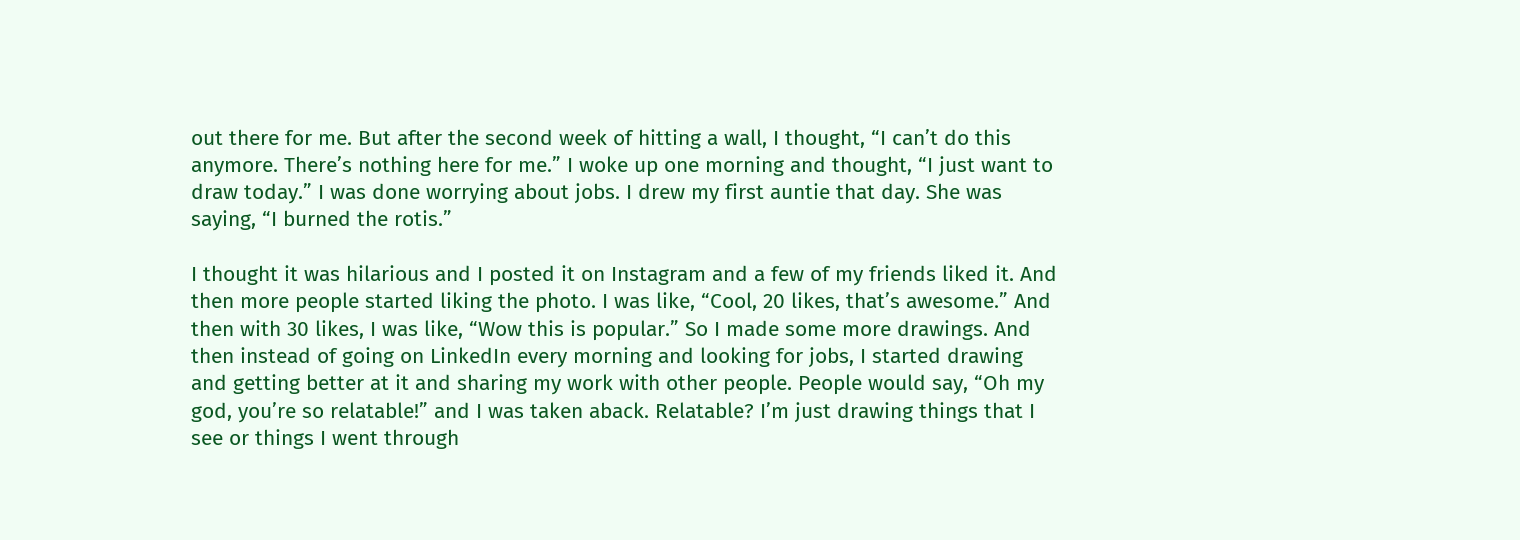out there for me. But after the second week of hitting a wall, I thought, “I can’t do this anymore. There’s nothing here for me.” I woke up one morning and thought, “I just want to draw today.” I was done worrying about jobs. I drew my first auntie that day. She was saying, “I burned the rotis.”

I thought it was hilarious and I posted it on Instagram and a few of my friends liked it. And then more people started liking the photo. I was like, “Cool, 20 likes, that’s awesome.” And then with 30 likes, I was like, “Wow this is popular.” So I made some more drawings. And then instead of going on LinkedIn every morning and looking for jobs, I started drawing and getting better at it and sharing my work with other people. People would say, “Oh my god, you’re so relatable!” and I was taken aback. Relatable? I’m just drawing things that I see or things I went through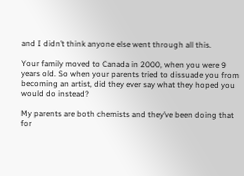and I didn’t think anyone else went through all this.

Your family moved to Canada in 2000, when you were 9 years old. So when your parents tried to dissuade you from becoming an artist, did they ever say what they hoped you would do instead?

My parents are both chemists and they’ve been doing that for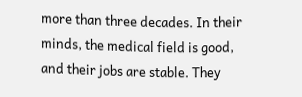more than three decades. In their minds, the medical field is good, and their jobs are stable. They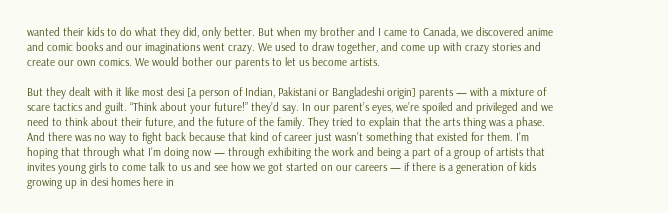wanted their kids to do what they did, only better. But when my brother and I came to Canada, we discovered anime and comic books and our imaginations went crazy. We used to draw together, and come up with crazy stories and create our own comics. We would bother our parents to let us become artists.

But they dealt with it like most desi [a person of Indian, Pakistani or Bangladeshi origin] parents — with a mixture of scare tactics and guilt. “Think about your future!” they’d say. In our parent’s eyes, we’re spoiled and privileged and we need to think about their future, and the future of the family. They tried to explain that the arts thing was a phase. And there was no way to fight back because that kind of career just wasn’t something that existed for them. I’m hoping that through what I’m doing now — through exhibiting the work and being a part of a group of artists that invites young girls to come talk to us and see how we got started on our careers — if there is a generation of kids growing up in desi homes here in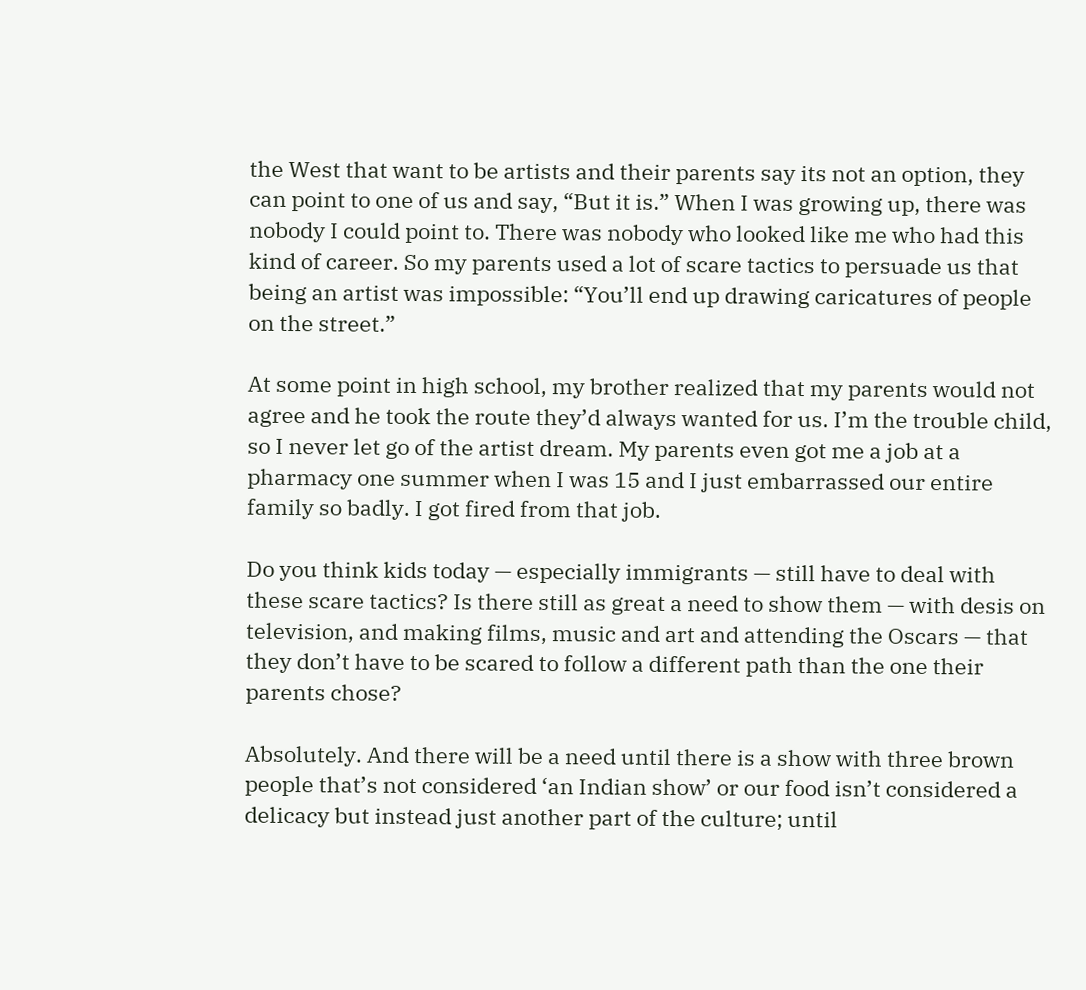the West that want to be artists and their parents say its not an option, they can point to one of us and say, “But it is.” When I was growing up, there was nobody I could point to. There was nobody who looked like me who had this kind of career. So my parents used a lot of scare tactics to persuade us that being an artist was impossible: “You’ll end up drawing caricatures of people on the street.”

At some point in high school, my brother realized that my parents would not agree and he took the route they’d always wanted for us. I’m the trouble child, so I never let go of the artist dream. My parents even got me a job at a pharmacy one summer when I was 15 and I just embarrassed our entire family so badly. I got fired from that job.

Do you think kids today — especially immigrants — still have to deal with these scare tactics? Is there still as great a need to show them — with desis on television, and making films, music and art and attending the Oscars — that they don’t have to be scared to follow a different path than the one their parents chose?

Absolutely. And there will be a need until there is a show with three brown people that’s not considered ‘an Indian show’ or our food isn’t considered a delicacy but instead just another part of the culture; until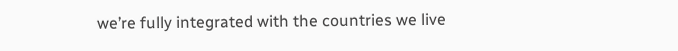we’re fully integrated with the countries we live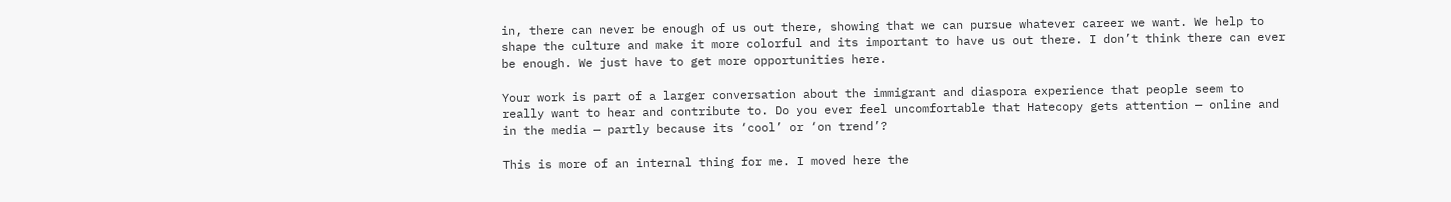in, there can never be enough of us out there, showing that we can pursue whatever career we want. We help to shape the culture and make it more colorful and its important to have us out there. I don’t think there can ever be enough. We just have to get more opportunities here.

Your work is part of a larger conversation about the immigrant and diaspora experience that people seem to really want to hear and contribute to. Do you ever feel uncomfortable that Hatecopy gets attention — online and in the media — partly because its ‘cool’ or ‘on trend’?

This is more of an internal thing for me. I moved here the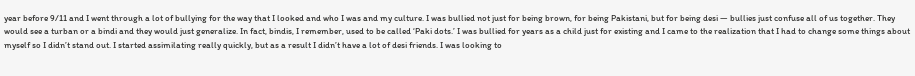year before 9/11 and I went through a lot of bullying for the way that I looked and who I was and my culture. I was bullied not just for being brown, for being Pakistani, but for being desi — bullies just confuse all of us together. They would see a turban or a bindi and they would just generalize. In fact, bindis, I remember, used to be called ‘Paki dots.’ I was bullied for years as a child just for existing and I came to the realization that I had to change some things about myself so I didn’t stand out. I started assimilating really quickly, but as a result I didn’t have a lot of desi friends. I was looking to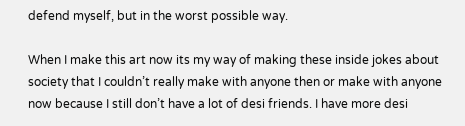defend myself, but in the worst possible way.

When I make this art now its my way of making these inside jokes about society that I couldn’t really make with anyone then or make with anyone now because I still don’t have a lot of desi friends. I have more desi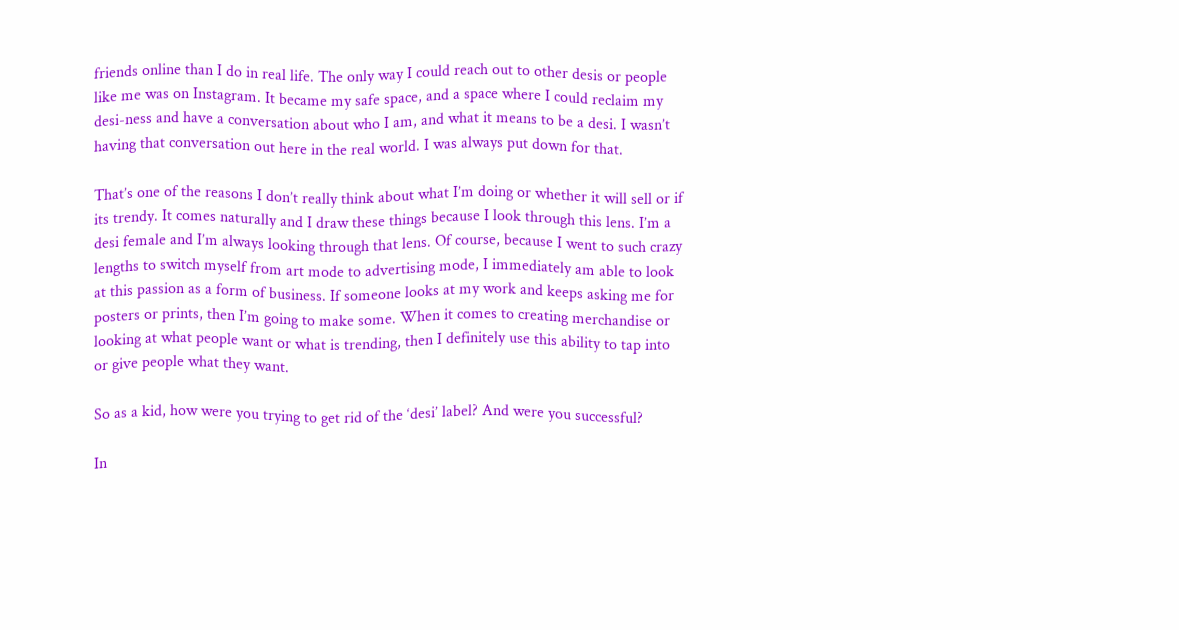friends online than I do in real life. The only way I could reach out to other desis or people like me was on Instagram. It became my safe space, and a space where I could reclaim my desi-ness and have a conversation about who I am, and what it means to be a desi. I wasn’t having that conversation out here in the real world. I was always put down for that.

That’s one of the reasons I don’t really think about what I’m doing or whether it will sell or if its trendy. It comes naturally and I draw these things because I look through this lens. I’m a desi female and I’m always looking through that lens. Of course, because I went to such crazy lengths to switch myself from art mode to advertising mode, I immediately am able to look at this passion as a form of business. If someone looks at my work and keeps asking me for posters or prints, then I’m going to make some. When it comes to creating merchandise or looking at what people want or what is trending, then I definitely use this ability to tap into or give people what they want.

So as a kid, how were you trying to get rid of the ‘desi’ label? And were you successful?

In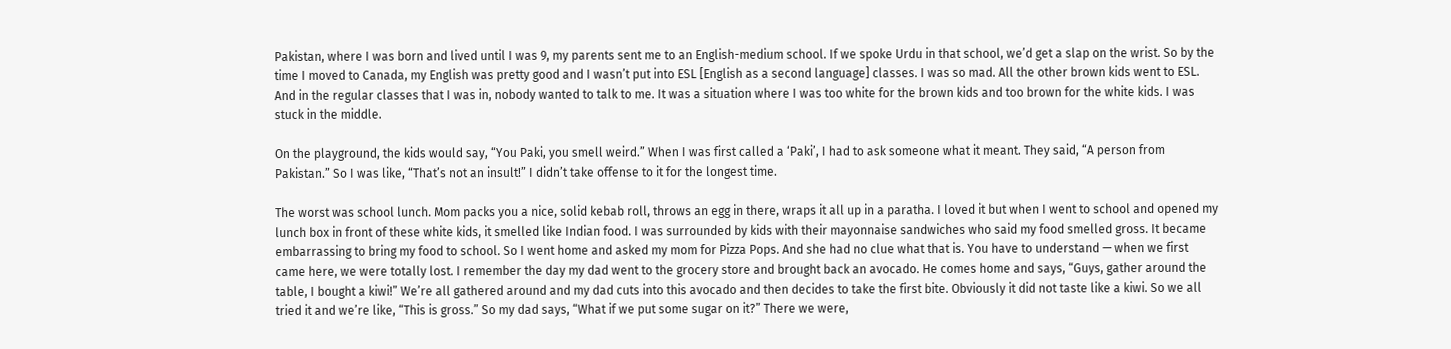Pakistan, where I was born and lived until I was 9, my parents sent me to an English-medium school. If we spoke Urdu in that school, we’d get a slap on the wrist. So by the time I moved to Canada, my English was pretty good and I wasn’t put into ESL [English as a second language] classes. I was so mad. All the other brown kids went to ESL. And in the regular classes that I was in, nobody wanted to talk to me. It was a situation where I was too white for the brown kids and too brown for the white kids. I was stuck in the middle.

On the playground, the kids would say, “You Paki, you smell weird.” When I was first called a ‘Paki’, I had to ask someone what it meant. They said, “A person from Pakistan.” So I was like, “That’s not an insult!” I didn’t take offense to it for the longest time.

The worst was school lunch. Mom packs you a nice, solid kebab roll, throws an egg in there, wraps it all up in a paratha. I loved it but when I went to school and opened my lunch box in front of these white kids, it smelled like Indian food. I was surrounded by kids with their mayonnaise sandwiches who said my food smelled gross. It became embarrassing to bring my food to school. So I went home and asked my mom for Pizza Pops. And she had no clue what that is. You have to understand — when we first came here, we were totally lost. I remember the day my dad went to the grocery store and brought back an avocado. He comes home and says, “Guys, gather around the table, I bought a kiwi!” We’re all gathered around and my dad cuts into this avocado and then decides to take the first bite. Obviously it did not taste like a kiwi. So we all tried it and we’re like, “This is gross.” So my dad says, “What if we put some sugar on it?” There we were,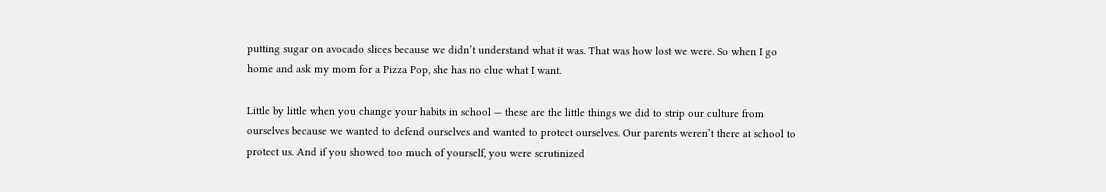putting sugar on avocado slices because we didn’t understand what it was. That was how lost we were. So when I go home and ask my mom for a Pizza Pop, she has no clue what I want.

Little by little when you change your habits in school — these are the little things we did to strip our culture from ourselves because we wanted to defend ourselves and wanted to protect ourselves. Our parents weren’t there at school to protect us. And if you showed too much of yourself, you were scrutinized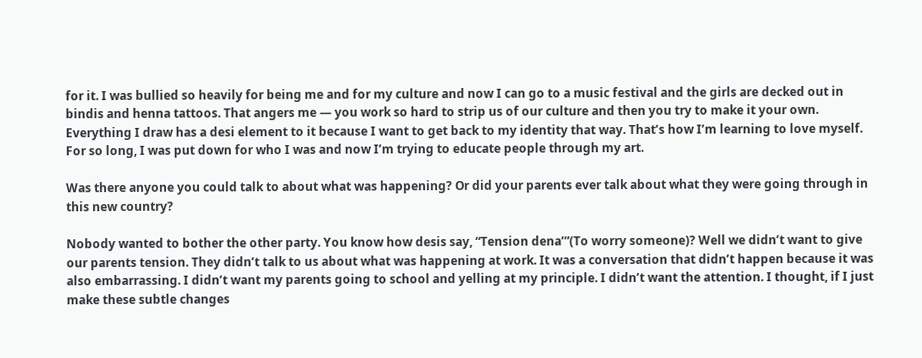for it. I was bullied so heavily for being me and for my culture and now I can go to a music festival and the girls are decked out in bindis and henna tattoos. That angers me — you work so hard to strip us of our culture and then you try to make it your own. Everything I draw has a desi element to it because I want to get back to my identity that way. That’s how I’m learning to love myself. For so long, I was put down for who I was and now I’m trying to educate people through my art.

Was there anyone you could talk to about what was happening? Or did your parents ever talk about what they were going through in this new country?

Nobody wanted to bother the other party. You know how desis say, “Tension dena’”(To worry someone)? Well we didn’t want to give our parents tension. They didn’t talk to us about what was happening at work. It was a conversation that didn’t happen because it was also embarrassing. I didn’t want my parents going to school and yelling at my principle. I didn’t want the attention. I thought, if I just make these subtle changes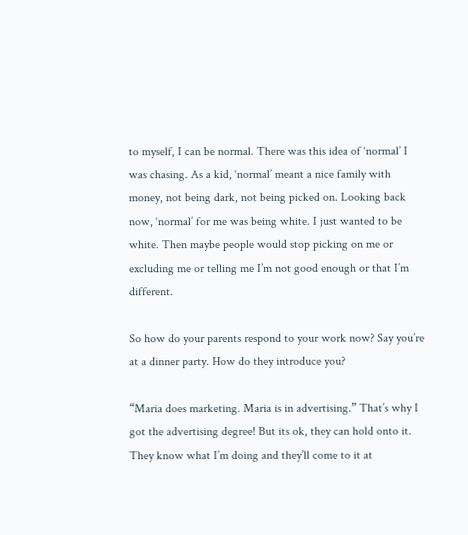to myself, I can be normal. There was this idea of ‘normal’ I was chasing. As a kid, ‘normal’ meant a nice family with money, not being dark, not being picked on. Looking back now, ‘normal’ for me was being white. I just wanted to be white. Then maybe people would stop picking on me or excluding me or telling me I’m not good enough or that I’m different.

So how do your parents respond to your work now? Say you’re at a dinner party. How do they introduce you?

“Maria does marketing. Maria is in advertising.” That’s why I got the advertising degree! But its ok, they can hold onto it. They know what I’m doing and they’ll come to it at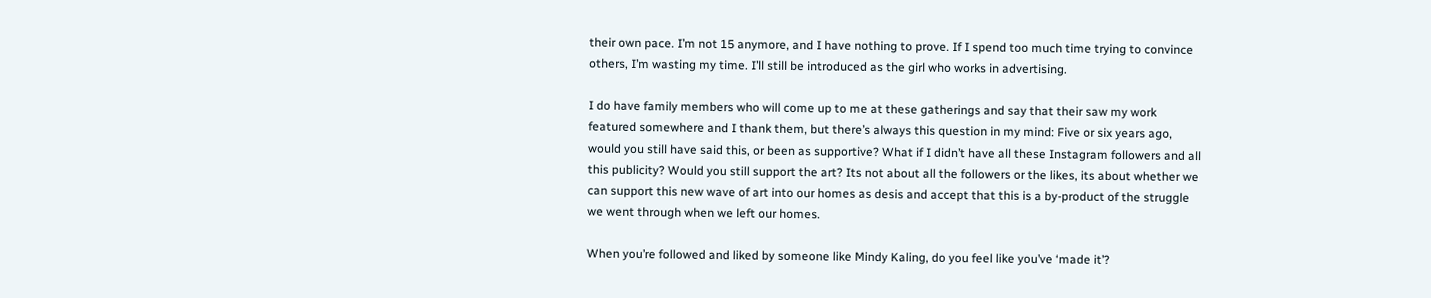their own pace. I’m not 15 anymore, and I have nothing to prove. If I spend too much time trying to convince others, I’m wasting my time. I’ll still be introduced as the girl who works in advertising.

I do have family members who will come up to me at these gatherings and say that their saw my work featured somewhere and I thank them, but there’s always this question in my mind: Five or six years ago, would you still have said this, or been as supportive? What if I didn’t have all these Instagram followers and all this publicity? Would you still support the art? Its not about all the followers or the likes, its about whether we can support this new wave of art into our homes as desis and accept that this is a by-product of the struggle we went through when we left our homes.

When you’re followed and liked by someone like Mindy Kaling, do you feel like you’ve ‘made it’?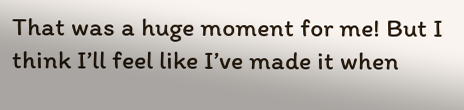That was a huge moment for me! But I think I’ll feel like I’ve made it when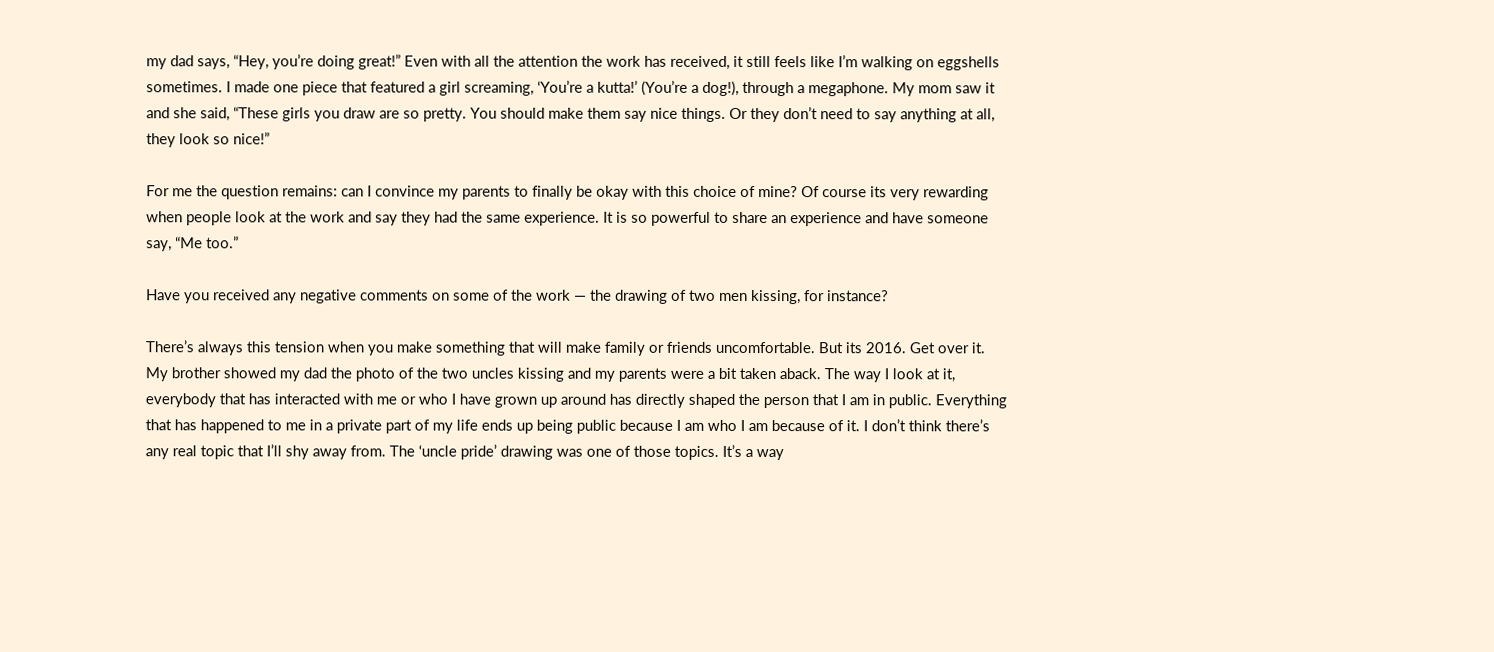my dad says, “Hey, you’re doing great!” Even with all the attention the work has received, it still feels like I’m walking on eggshells sometimes. I made one piece that featured a girl screaming, ‘You’re a kutta!’ (You’re a dog!), through a megaphone. My mom saw it and she said, “These girls you draw are so pretty. You should make them say nice things. Or they don’t need to say anything at all, they look so nice!”

For me the question remains: can I convince my parents to finally be okay with this choice of mine? Of course its very rewarding when people look at the work and say they had the same experience. It is so powerful to share an experience and have someone say, “Me too.”

Have you received any negative comments on some of the work — the drawing of two men kissing, for instance?

There’s always this tension when you make something that will make family or friends uncomfortable. But its 2016. Get over it. My brother showed my dad the photo of the two uncles kissing and my parents were a bit taken aback. The way I look at it, everybody that has interacted with me or who I have grown up around has directly shaped the person that I am in public. Everything that has happened to me in a private part of my life ends up being public because I am who I am because of it. I don’t think there’s any real topic that I’ll shy away from. The ‘uncle pride’ drawing was one of those topics. It’s a way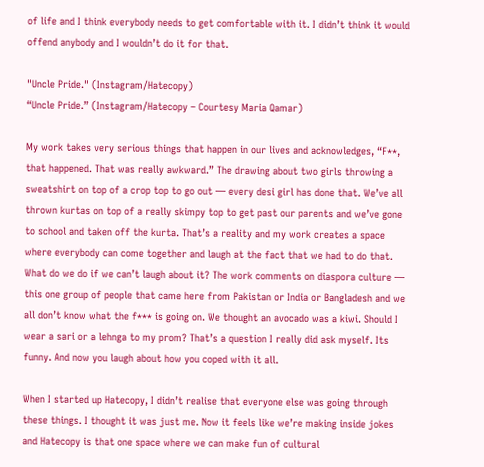of life and I think everybody needs to get comfortable with it. I didn’t think it would offend anybody and I wouldn’t do it for that.

"Uncle Pride." (Instagram/Hatecopy)
“Uncle Pride.” (Instagram/Hatecopy – Courtesy Maria Qamar)

My work takes very serious things that happen in our lives and acknowledges, “F**, that happened. That was really awkward.” The drawing about two girls throwing a sweatshirt on top of a crop top to go out — every desi girl has done that. We’ve all thrown kurtas on top of a really skimpy top to get past our parents and we’ve gone to school and taken off the kurta. That’s a reality and my work creates a space where everybody can come together and laugh at the fact that we had to do that. What do we do if we can’t laugh about it? The work comments on diaspora culture — this one group of people that came here from Pakistan or India or Bangladesh and we all don’t know what the f*** is going on. We thought an avocado was a kiwi. Should I wear a sari or a lehnga to my prom? That’s a question I really did ask myself. Its funny. And now you laugh about how you coped with it all.

When I started up Hatecopy, I didn’t realise that everyone else was going through these things. I thought it was just me. Now it feels like we’re making inside jokes and Hatecopy is that one space where we can make fun of cultural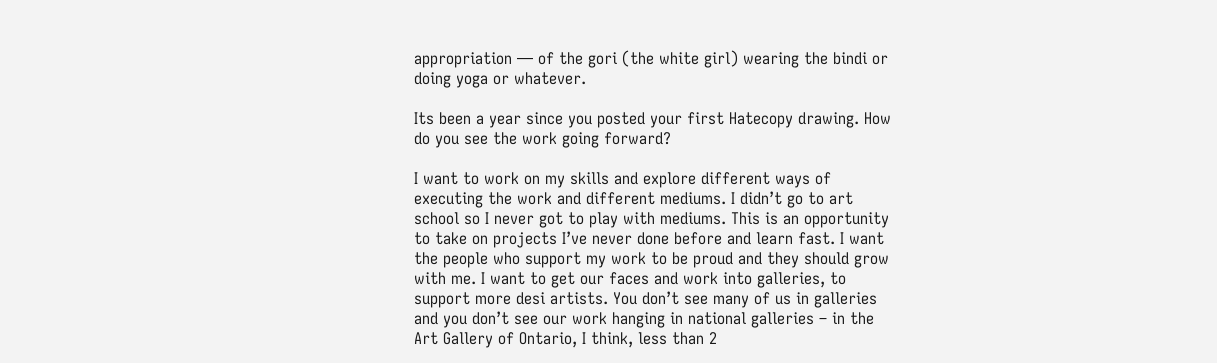appropriation — of the gori (the white girl) wearing the bindi or doing yoga or whatever.

Its been a year since you posted your first Hatecopy drawing. How do you see the work going forward?

I want to work on my skills and explore different ways of executing the work and different mediums. I didn’t go to art school so I never got to play with mediums. This is an opportunity to take on projects I’ve never done before and learn fast. I want the people who support my work to be proud and they should grow with me. I want to get our faces and work into galleries, to support more desi artists. You don’t see many of us in galleries and you don’t see our work hanging in national galleries – in the Art Gallery of Ontario, I think, less than 2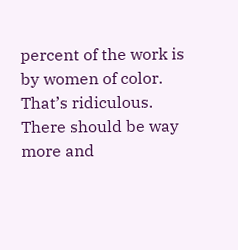percent of the work is by women of color. That’s ridiculous. There should be way more and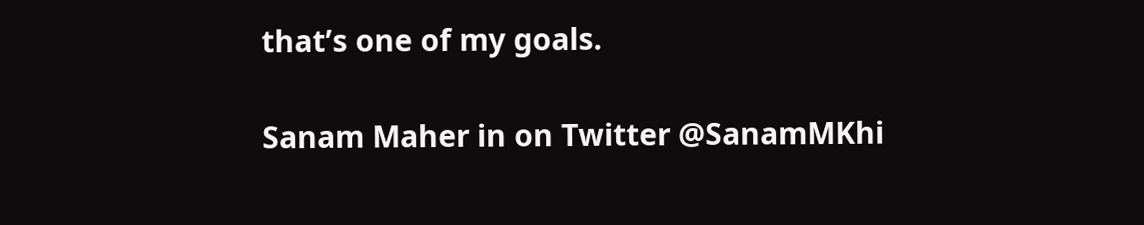that’s one of my goals.

Sanam Maher in on Twitter @SanamMKhi